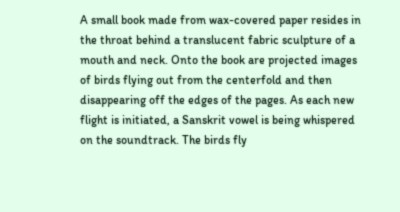A small book made from wax-covered paper resides in the throat behind a translucent fabric sculpture of a mouth and neck. Onto the book are projected images of birds flying out from the centerfold and then disappearing off the edges of the pages. As each new flight is initiated, a Sanskrit vowel is being whispered on the soundtrack. The birds fly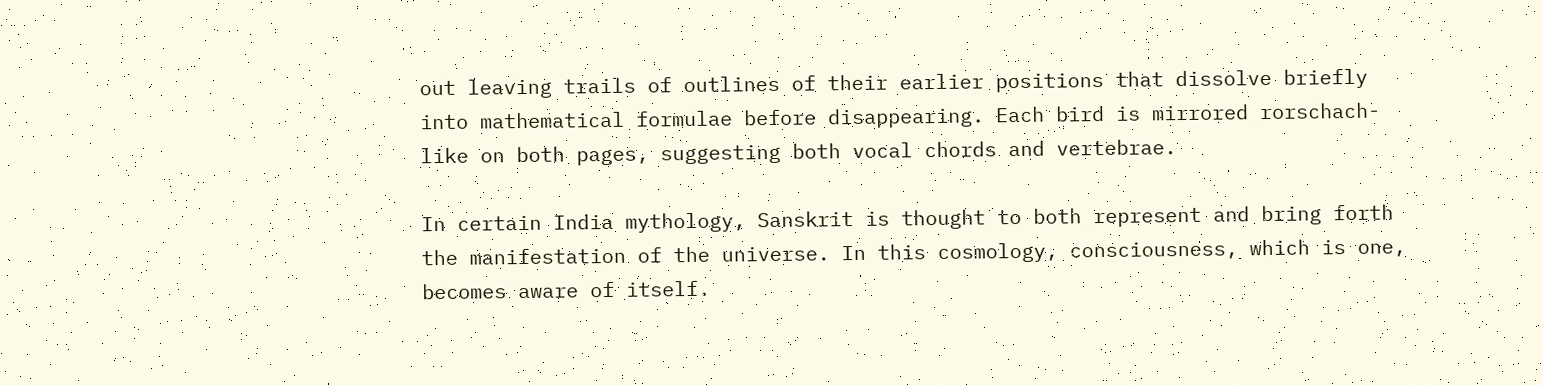out leaving trails of outlines of their earlier positions that dissolve briefly into mathematical formulae before disappearing. Each bird is mirrored rorschach-like on both pages, suggesting both vocal chords and vertebrae.

In certain India mythology, Sanskrit is thought to both represent and bring forth the manifestation of the universe. In this cosmology, consciousness, which is one, becomes aware of itself.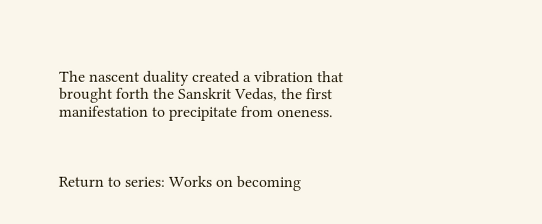The nascent duality created a vibration that brought forth the Sanskrit Vedas, the first manifestation to precipitate from oneness.



Return to series: Works on becoming